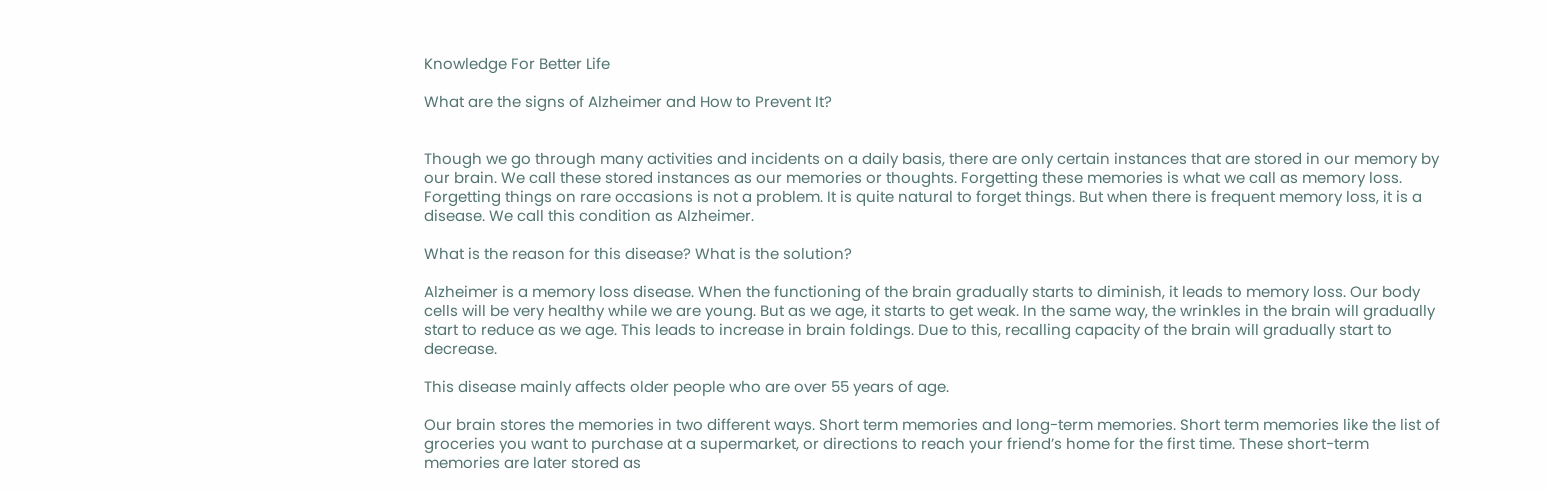Knowledge For Better Life

What are the signs of Alzheimer and How to Prevent It?


Though we go through many activities and incidents on a daily basis, there are only certain instances that are stored in our memory by our brain. We call these stored instances as our memories or thoughts. Forgetting these memories is what we call as memory loss. Forgetting things on rare occasions is not a problem. It is quite natural to forget things. But when there is frequent memory loss, it is a disease. We call this condition as Alzheimer.

What is the reason for this disease? What is the solution?

Alzheimer is a memory loss disease. When the functioning of the brain gradually starts to diminish, it leads to memory loss. Our body cells will be very healthy while we are young. But as we age, it starts to get weak. In the same way, the wrinkles in the brain will gradually start to reduce as we age. This leads to increase in brain foldings. Due to this, recalling capacity of the brain will gradually start to decrease.

This disease mainly affects older people who are over 55 years of age.

Our brain stores the memories in two different ways. Short term memories and long-term memories. Short term memories like the list of groceries you want to purchase at a supermarket, or directions to reach your friend’s home for the first time. These short-term memories are later stored as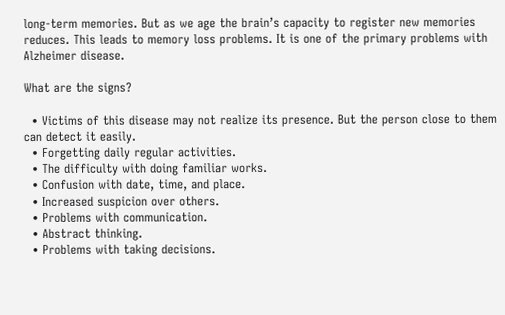long-term memories. But as we age the brain’s capacity to register new memories reduces. This leads to memory loss problems. It is one of the primary problems with Alzheimer disease.

What are the signs?

  • Victims of this disease may not realize its presence. But the person close to them can detect it easily.
  • Forgetting daily regular activities.
  • The difficulty with doing familiar works.
  • Confusion with date, time, and place.
  • Increased suspicion over others.
  • Problems with communication.
  • Abstract thinking.
  • Problems with taking decisions.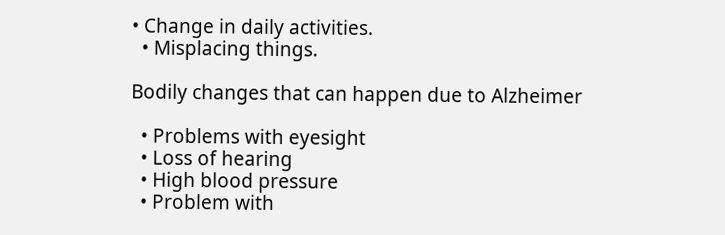• Change in daily activities.
  • Misplacing things.

Bodily changes that can happen due to Alzheimer

  • Problems with eyesight
  • Loss of hearing
  • High blood pressure
  • Problem with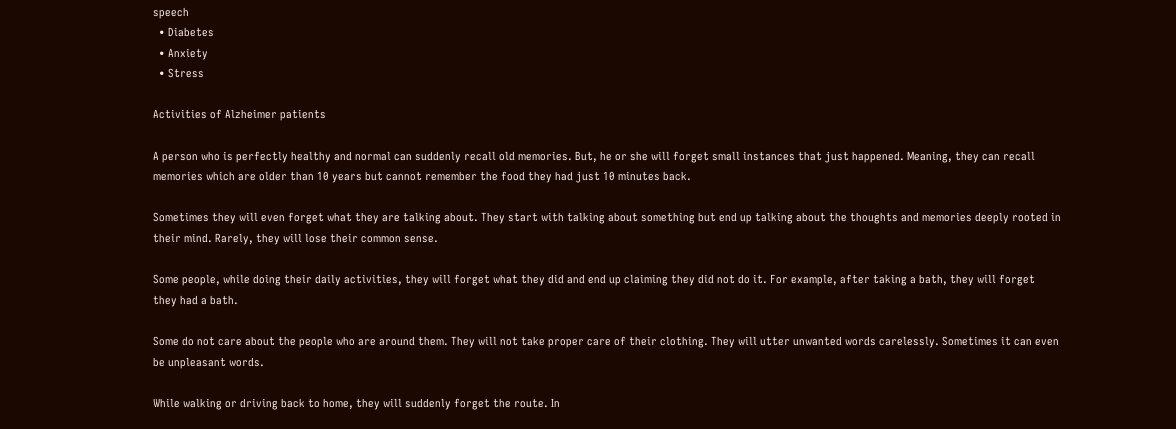speech
  • Diabetes
  • Anxiety
  • Stress

Activities of Alzheimer patients

A person who is perfectly healthy and normal can suddenly recall old memories. But, he or she will forget small instances that just happened. Meaning, they can recall memories which are older than 10 years but cannot remember the food they had just 10 minutes back.

Sometimes they will even forget what they are talking about. They start with talking about something but end up talking about the thoughts and memories deeply rooted in their mind. Rarely, they will lose their common sense.

Some people, while doing their daily activities, they will forget what they did and end up claiming they did not do it. For example, after taking a bath, they will forget they had a bath.

Some do not care about the people who are around them. They will not take proper care of their clothing. They will utter unwanted words carelessly. Sometimes it can even be unpleasant words.

While walking or driving back to home, they will suddenly forget the route. In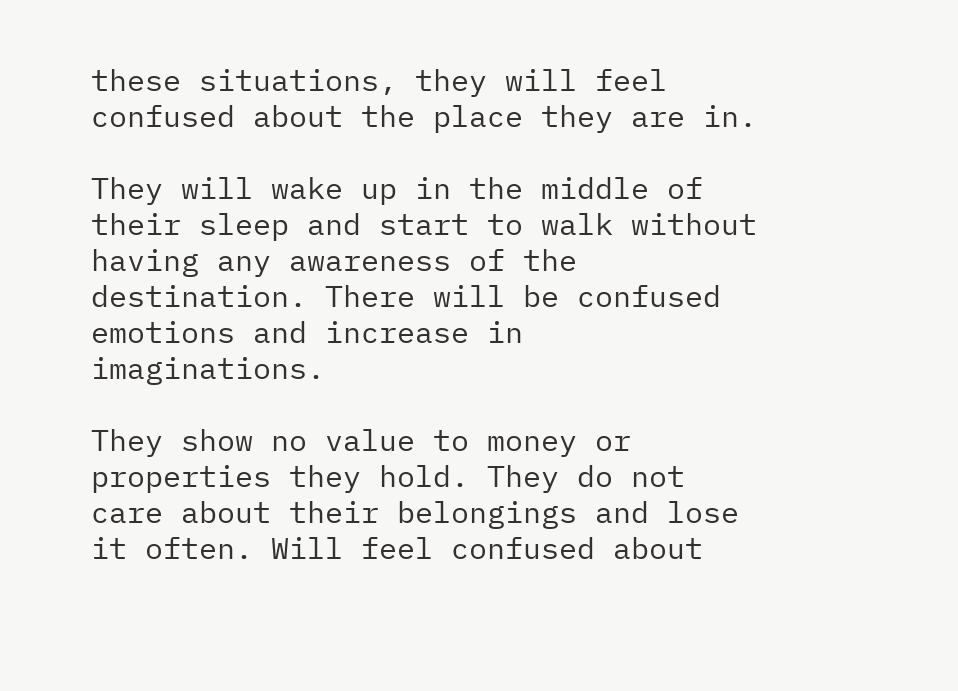these situations, they will feel confused about the place they are in.

They will wake up in the middle of their sleep and start to walk without having any awareness of the destination. There will be confused emotions and increase in imaginations.

They show no value to money or properties they hold. They do not care about their belongings and lose it often. Will feel confused about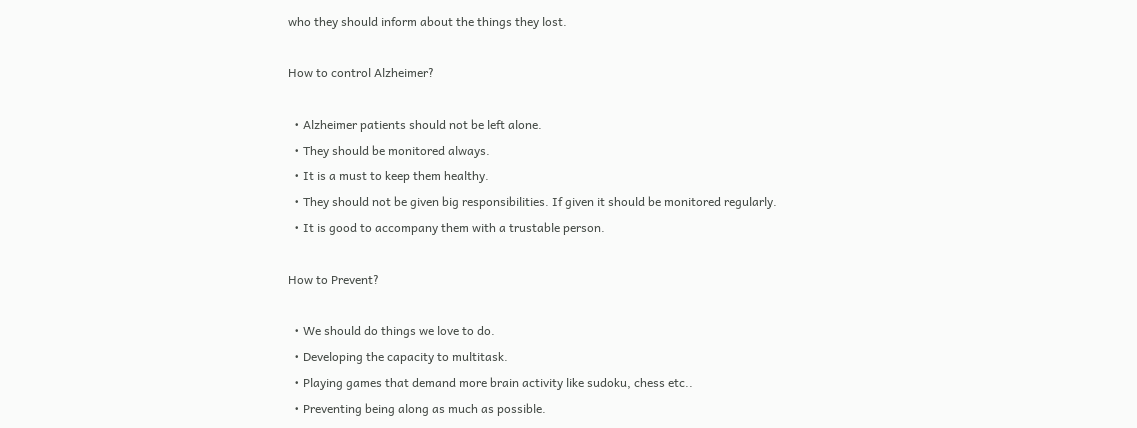who they should inform about the things they lost.

How to control Alzheimer?

  • Alzheimer patients should not be left alone.
  • They should be monitored always.
  • It is a must to keep them healthy.
  • They should not be given big responsibilities. If given it should be monitored regularly.
  • It is good to accompany them with a trustable person.

How to Prevent?

  • We should do things we love to do.
  • Developing the capacity to multitask.
  • Playing games that demand more brain activity like sudoku, chess etc..
  • Preventing being along as much as possible.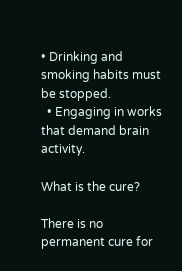• Drinking and smoking habits must be stopped.
  • Engaging in works that demand brain activity.

What is the cure?

There is no permanent cure for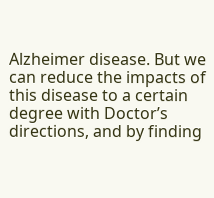Alzheimer disease. But we can reduce the impacts of this disease to a certain degree with Doctor’s directions, and by finding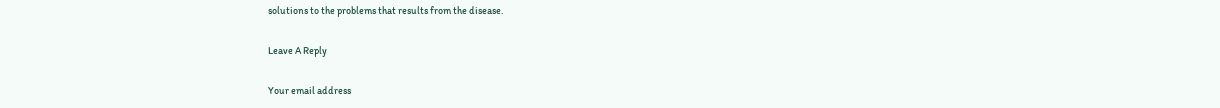solutions to the problems that results from the disease.

Leave A Reply

Your email address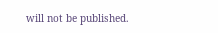will not be published.